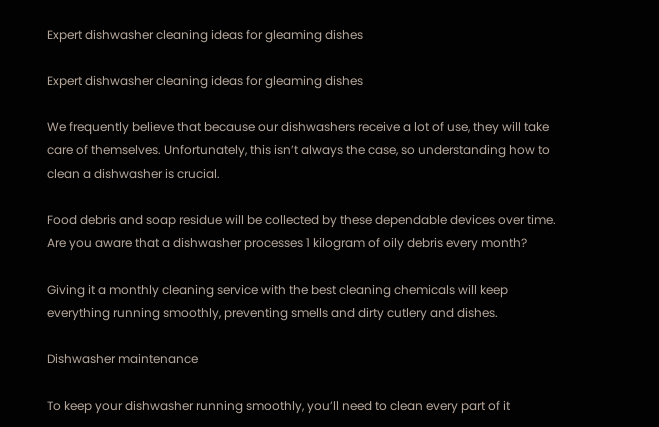Expert dishwasher cleaning ideas for gleaming dishes

Expert dishwasher cleaning ideas for gleaming dishes

We frequently believe that because our dishwashers receive a lot of use, they will take care of themselves. Unfortunately, this isn’t always the case, so understanding how to clean a dishwasher is crucial.

Food debris and soap residue will be collected by these dependable devices over time. Are you aware that a dishwasher processes 1 kilogram of oily debris every month?

Giving it a monthly cleaning service with the best cleaning chemicals will keep everything running smoothly, preventing smells and dirty cutlery and dishes.

Dishwasher maintenance

To keep your dishwasher running smoothly, you’ll need to clean every part of it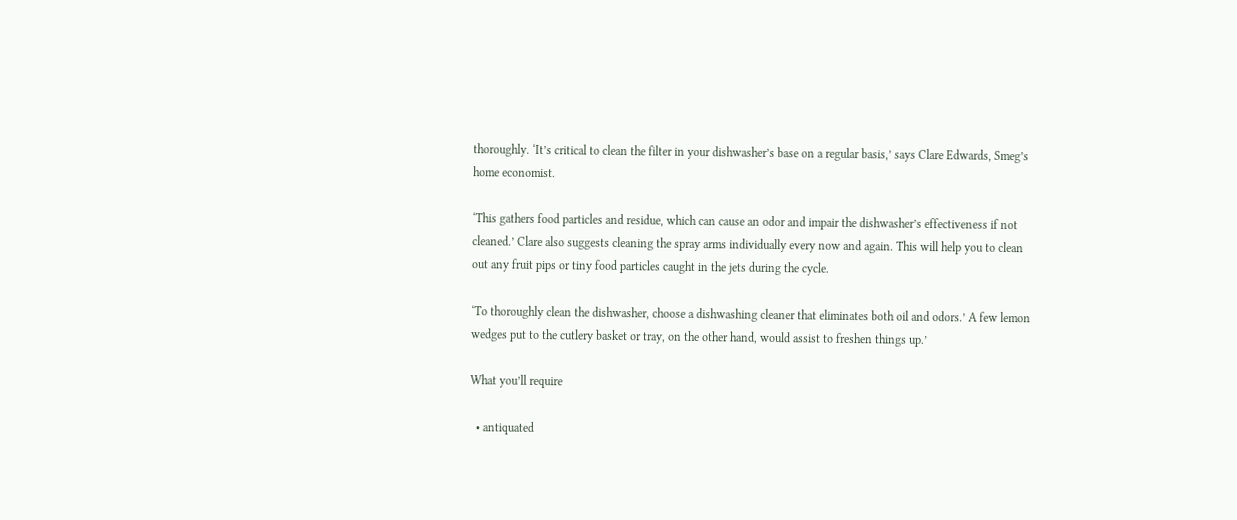thoroughly. ‘It’s critical to clean the filter in your dishwasher’s base on a regular basis,’ says Clare Edwards, Smeg’s home economist.

‘This gathers food particles and residue, which can cause an odor and impair the dishwasher’s effectiveness if not cleaned.’ Clare also suggests cleaning the spray arms individually every now and again. This will help you to clean out any fruit pips or tiny food particles caught in the jets during the cycle.

‘To thoroughly clean the dishwasher, choose a dishwashing cleaner that eliminates both oil and odors.’ A few lemon wedges put to the cutlery basket or tray, on the other hand, would assist to freshen things up.’

What you’ll require

  • antiquated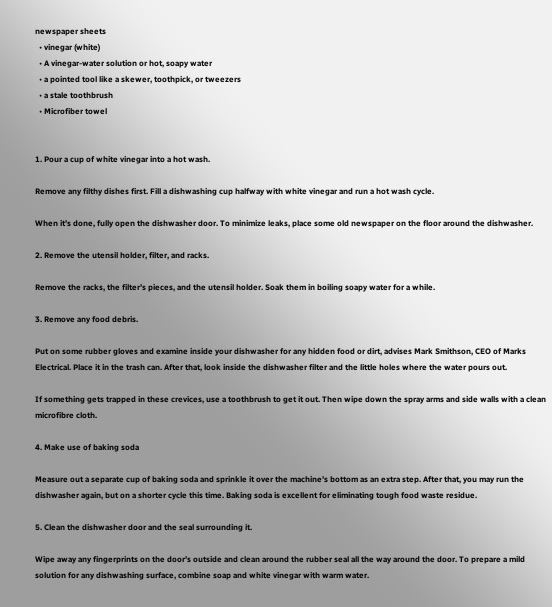newspaper sheets
  • vinegar (white)
  • A vinegar-water solution or hot, soapy water
  • a pointed tool like a skewer, toothpick, or tweezers
  • a stale toothbrush
  • Microfiber towel


1. Pour a cup of white vinegar into a hot wash.

Remove any filthy dishes first. Fill a dishwashing cup halfway with white vinegar and run a hot wash cycle.

When it’s done, fully open the dishwasher door. To minimize leaks, place some old newspaper on the floor around the dishwasher.

2. Remove the utensil holder, filter, and racks.

Remove the racks, the filter’s pieces, and the utensil holder. Soak them in boiling soapy water for a while.

3. Remove any food debris.

Put on some rubber gloves and examine inside your dishwasher for any hidden food or dirt, advises Mark Smithson, CEO of Marks Electrical. Place it in the trash can. After that, look inside the dishwasher filter and the little holes where the water pours out.

If something gets trapped in these crevices, use a toothbrush to get it out. Then wipe down the spray arms and side walls with a clean microfibre cloth.

4. Make use of baking soda

Measure out a separate cup of baking soda and sprinkle it over the machine’s bottom as an extra step. After that, you may run the dishwasher again, but on a shorter cycle this time. Baking soda is excellent for eliminating tough food waste residue.

5. Clean the dishwasher door and the seal surrounding it.

Wipe away any fingerprints on the door’s outside and clean around the rubber seal all the way around the door. To prepare a mild solution for any dishwashing surface, combine soap and white vinegar with warm water.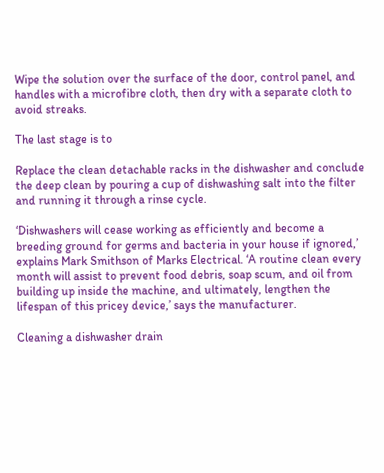Wipe the solution over the surface of the door, control panel, and handles with a microfibre cloth, then dry with a separate cloth to avoid streaks.

The last stage is to

Replace the clean detachable racks in the dishwasher and conclude the deep clean by pouring a cup of dishwashing salt into the filter and running it through a rinse cycle.

‘Dishwashers will cease working as efficiently and become a breeding ground for germs and bacteria in your house if ignored,’ explains Mark Smithson of Marks Electrical. ‘A routine clean every month will assist to prevent food debris, soap scum, and oil from building up inside the machine, and ultimately, lengthen the lifespan of this pricey device,’ says the manufacturer.

Cleaning a dishwasher drain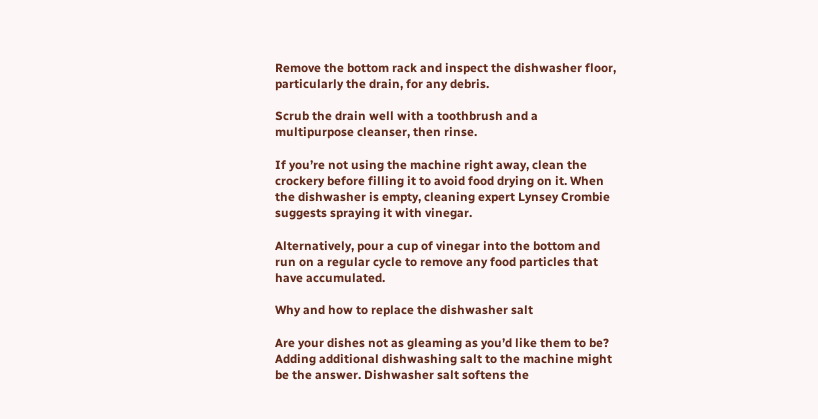Remove the bottom rack and inspect the dishwasher floor, particularly the drain, for any debris.

Scrub the drain well with a toothbrush and a multipurpose cleanser, then rinse.

If you’re not using the machine right away, clean the crockery before filling it to avoid food drying on it. When the dishwasher is empty, cleaning expert Lynsey Crombie suggests spraying it with vinegar.

Alternatively, pour a cup of vinegar into the bottom and run on a regular cycle to remove any food particles that have accumulated.

Why and how to replace the dishwasher salt

Are your dishes not as gleaming as you’d like them to be? Adding additional dishwashing salt to the machine might be the answer. Dishwasher salt softens the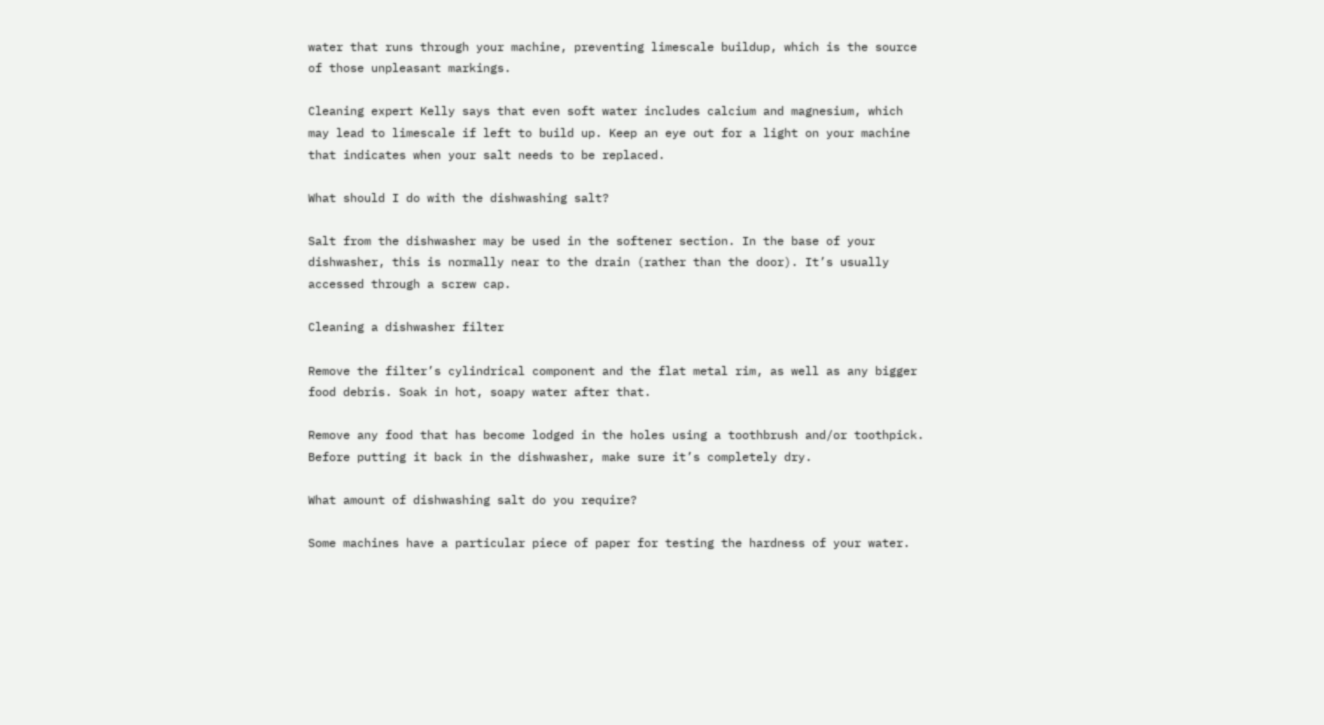water that runs through your machine, preventing limescale buildup, which is the source of those unpleasant markings.

Cleaning expert Kelly says that even soft water includes calcium and magnesium, which may lead to limescale if left to build up. Keep an eye out for a light on your machine that indicates when your salt needs to be replaced.

What should I do with the dishwashing salt?

Salt from the dishwasher may be used in the softener section. In the base of your dishwasher, this is normally near to the drain (rather than the door). It’s usually accessed through a screw cap.

Cleaning a dishwasher filter

Remove the filter’s cylindrical component and the flat metal rim, as well as any bigger food debris. Soak in hot, soapy water after that.

Remove any food that has become lodged in the holes using a toothbrush and/or toothpick. Before putting it back in the dishwasher, make sure it’s completely dry.

What amount of dishwashing salt do you require?

Some machines have a particular piece of paper for testing the hardness of your water.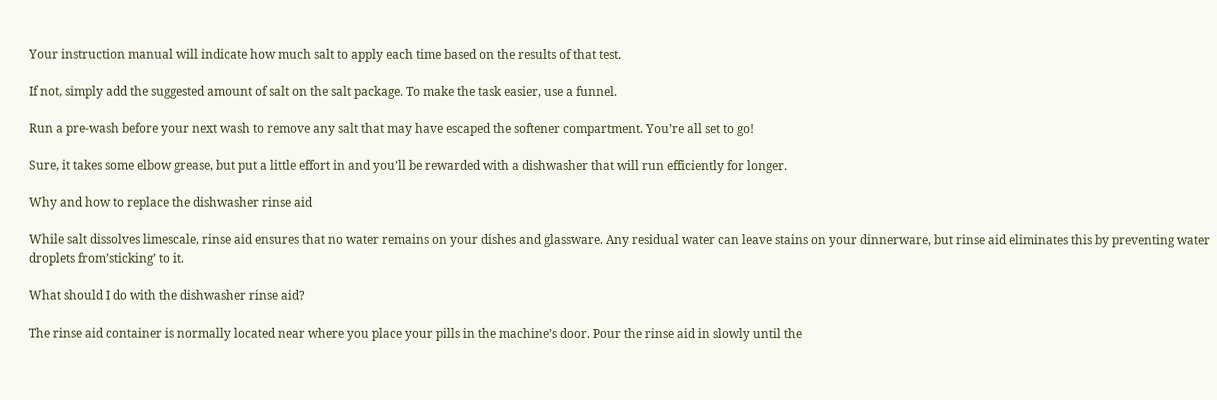Your instruction manual will indicate how much salt to apply each time based on the results of that test.

If not, simply add the suggested amount of salt on the salt package. To make the task easier, use a funnel.

Run a pre-wash before your next wash to remove any salt that may have escaped the softener compartment. You’re all set to go!

Sure, it takes some elbow grease, but put a little effort in and you’ll be rewarded with a dishwasher that will run efficiently for longer.

Why and how to replace the dishwasher rinse aid

While salt dissolves limescale, rinse aid ensures that no water remains on your dishes and glassware. Any residual water can leave stains on your dinnerware, but rinse aid eliminates this by preventing water droplets from’sticking’ to it.

What should I do with the dishwasher rinse aid?

The rinse aid container is normally located near where you place your pills in the machine’s door. Pour the rinse aid in slowly until the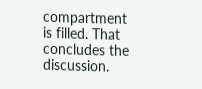compartment is filled. That concludes the discussion.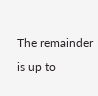The remainder is up to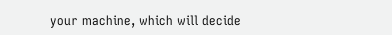your machine, which will decide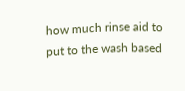how much rinse aid to put to the wash based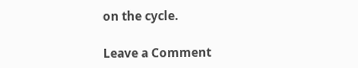on the cycle.

Leave a Comment